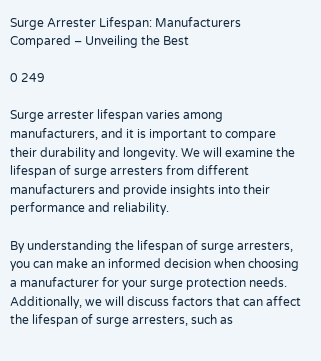Surge Arrester Lifespan: Manufacturers Compared – Unveiling the Best

0 249

Surge arrester lifespan varies among manufacturers, and it is important to compare their durability and longevity. We will examine the lifespan of surge arresters from different manufacturers and provide insights into their performance and reliability.

By understanding the lifespan of surge arresters, you can make an informed decision when choosing a manufacturer for your surge protection needs. Additionally, we will discuss factors that can affect the lifespan of surge arresters, such as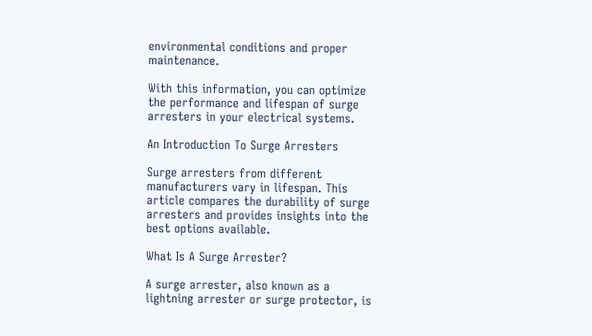environmental conditions and proper maintenance.

With this information, you can optimize the performance and lifespan of surge arresters in your electrical systems.

An Introduction To Surge Arresters

Surge arresters from different manufacturers vary in lifespan. This article compares the durability of surge arresters and provides insights into the best options available.

What Is A Surge Arrester?

A surge arrester, also known as a lightning arrester or surge protector, is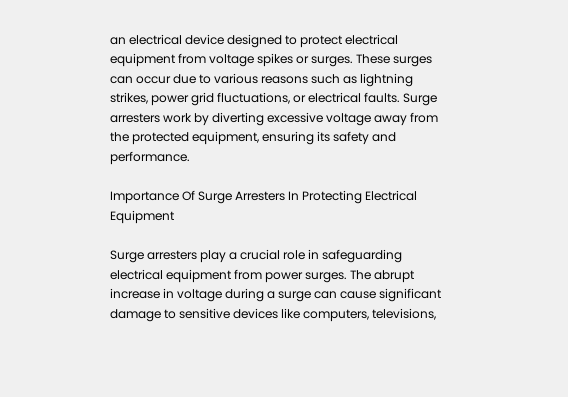an electrical device designed to protect electrical equipment from voltage spikes or surges. These surges can occur due to various reasons such as lightning strikes, power grid fluctuations, or electrical faults. Surge arresters work by diverting excessive voltage away from the protected equipment, ensuring its safety and performance.

Importance Of Surge Arresters In Protecting Electrical Equipment

Surge arresters play a crucial role in safeguarding electrical equipment from power surges. The abrupt increase in voltage during a surge can cause significant damage to sensitive devices like computers, televisions,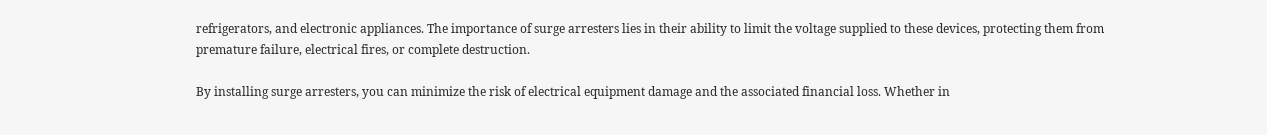refrigerators, and electronic appliances. The importance of surge arresters lies in their ability to limit the voltage supplied to these devices, protecting them from premature failure, electrical fires, or complete destruction.

By installing surge arresters, you can minimize the risk of electrical equipment damage and the associated financial loss. Whether in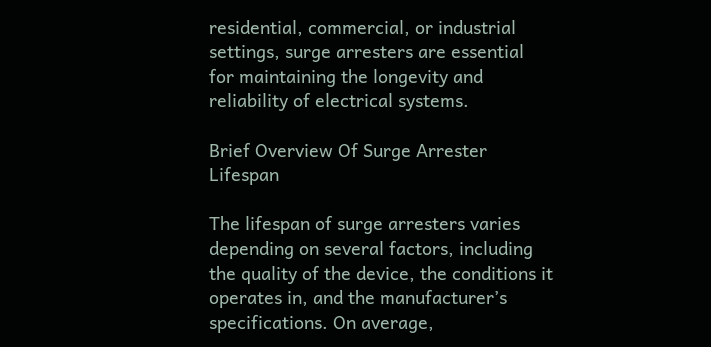residential, commercial, or industrial settings, surge arresters are essential for maintaining the longevity and reliability of electrical systems.

Brief Overview Of Surge Arrester Lifespan

The lifespan of surge arresters varies depending on several factors, including the quality of the device, the conditions it operates in, and the manufacturer’s specifications. On average,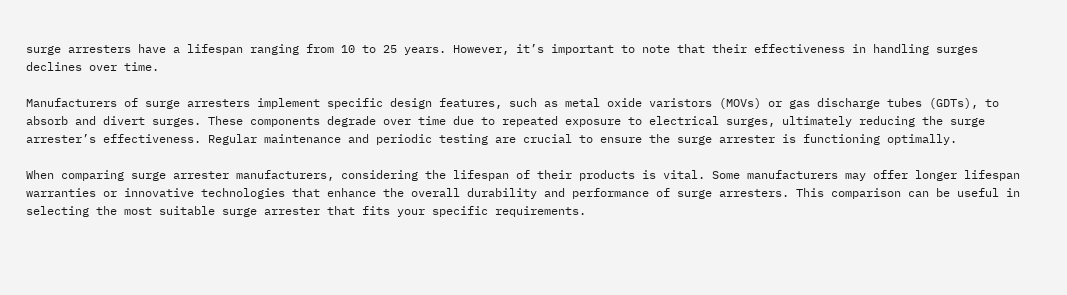surge arresters have a lifespan ranging from 10 to 25 years. However, it’s important to note that their effectiveness in handling surges declines over time.

Manufacturers of surge arresters implement specific design features, such as metal oxide varistors (MOVs) or gas discharge tubes (GDTs), to absorb and divert surges. These components degrade over time due to repeated exposure to electrical surges, ultimately reducing the surge arrester’s effectiveness. Regular maintenance and periodic testing are crucial to ensure the surge arrester is functioning optimally.

When comparing surge arrester manufacturers, considering the lifespan of their products is vital. Some manufacturers may offer longer lifespan warranties or innovative technologies that enhance the overall durability and performance of surge arresters. This comparison can be useful in selecting the most suitable surge arrester that fits your specific requirements.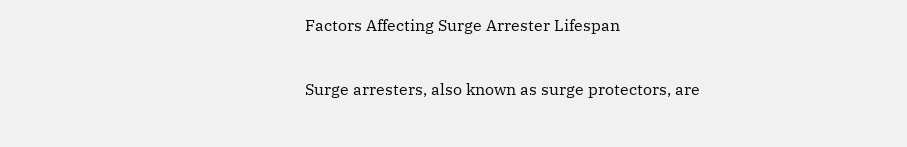Factors Affecting Surge Arrester Lifespan

Surge arresters, also known as surge protectors, are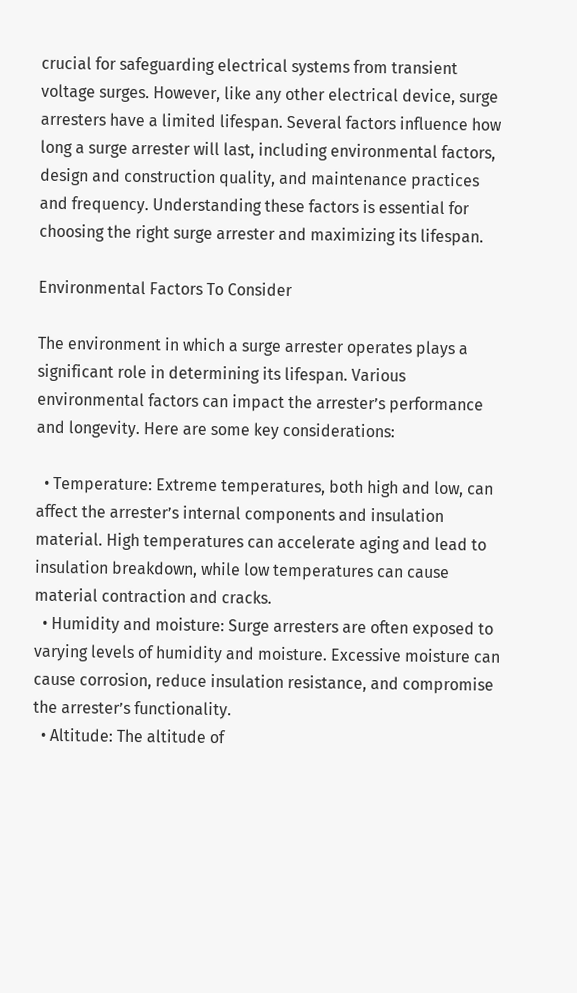crucial for safeguarding electrical systems from transient voltage surges. However, like any other electrical device, surge arresters have a limited lifespan. Several factors influence how long a surge arrester will last, including environmental factors, design and construction quality, and maintenance practices and frequency. Understanding these factors is essential for choosing the right surge arrester and maximizing its lifespan.

Environmental Factors To Consider

The environment in which a surge arrester operates plays a significant role in determining its lifespan. Various environmental factors can impact the arrester’s performance and longevity. Here are some key considerations:

  • Temperature: Extreme temperatures, both high and low, can affect the arrester’s internal components and insulation material. High temperatures can accelerate aging and lead to insulation breakdown, while low temperatures can cause material contraction and cracks.
  • Humidity and moisture: Surge arresters are often exposed to varying levels of humidity and moisture. Excessive moisture can cause corrosion, reduce insulation resistance, and compromise the arrester’s functionality.
  • Altitude: The altitude of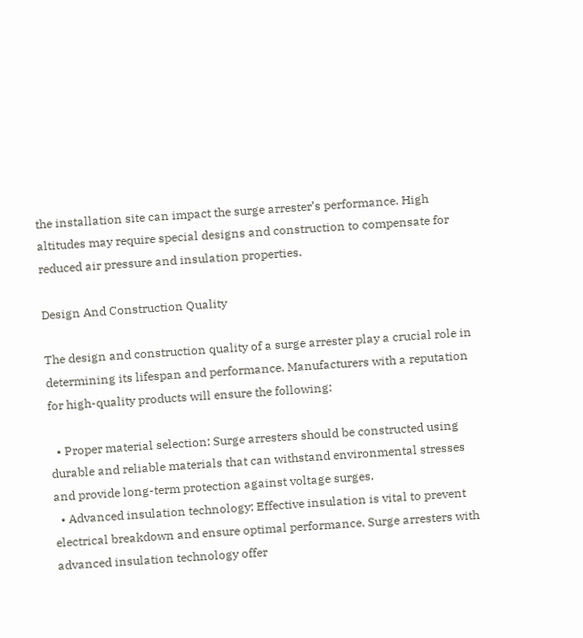the installation site can impact the surge arrester’s performance. High altitudes may require special designs and construction to compensate for reduced air pressure and insulation properties.

Design And Construction Quality

The design and construction quality of a surge arrester play a crucial role in determining its lifespan and performance. Manufacturers with a reputation for high-quality products will ensure the following:

  • Proper material selection: Surge arresters should be constructed using durable and reliable materials that can withstand environmental stresses and provide long-term protection against voltage surges.
  • Advanced insulation technology: Effective insulation is vital to prevent electrical breakdown and ensure optimal performance. Surge arresters with advanced insulation technology offer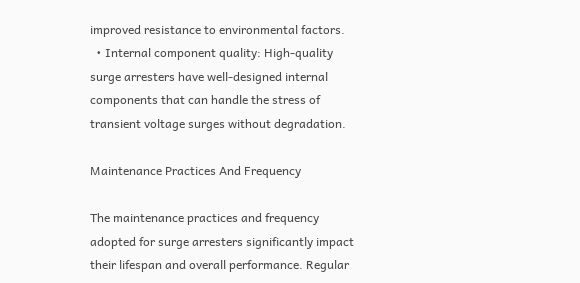improved resistance to environmental factors.
  • Internal component quality: High-quality surge arresters have well-designed internal components that can handle the stress of transient voltage surges without degradation.

Maintenance Practices And Frequency

The maintenance practices and frequency adopted for surge arresters significantly impact their lifespan and overall performance. Regular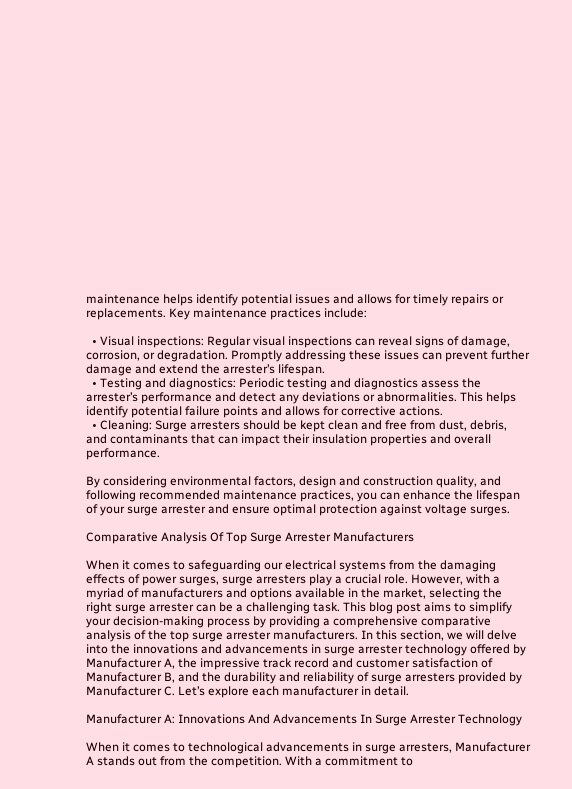maintenance helps identify potential issues and allows for timely repairs or replacements. Key maintenance practices include:

  • Visual inspections: Regular visual inspections can reveal signs of damage, corrosion, or degradation. Promptly addressing these issues can prevent further damage and extend the arrester’s lifespan.
  • Testing and diagnostics: Periodic testing and diagnostics assess the arrester’s performance and detect any deviations or abnormalities. This helps identify potential failure points and allows for corrective actions.
  • Cleaning: Surge arresters should be kept clean and free from dust, debris, and contaminants that can impact their insulation properties and overall performance.

By considering environmental factors, design and construction quality, and following recommended maintenance practices, you can enhance the lifespan of your surge arrester and ensure optimal protection against voltage surges.

Comparative Analysis Of Top Surge Arrester Manufacturers

When it comes to safeguarding our electrical systems from the damaging effects of power surges, surge arresters play a crucial role. However, with a myriad of manufacturers and options available in the market, selecting the right surge arrester can be a challenging task. This blog post aims to simplify your decision-making process by providing a comprehensive comparative analysis of the top surge arrester manufacturers. In this section, we will delve into the innovations and advancements in surge arrester technology offered by Manufacturer A, the impressive track record and customer satisfaction of Manufacturer B, and the durability and reliability of surge arresters provided by Manufacturer C. Let’s explore each manufacturer in detail.

Manufacturer A: Innovations And Advancements In Surge Arrester Technology

When it comes to technological advancements in surge arresters, Manufacturer A stands out from the competition. With a commitment to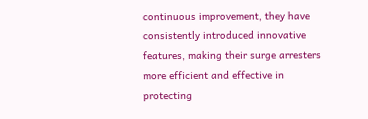continuous improvement, they have consistently introduced innovative features, making their surge arresters more efficient and effective in protecting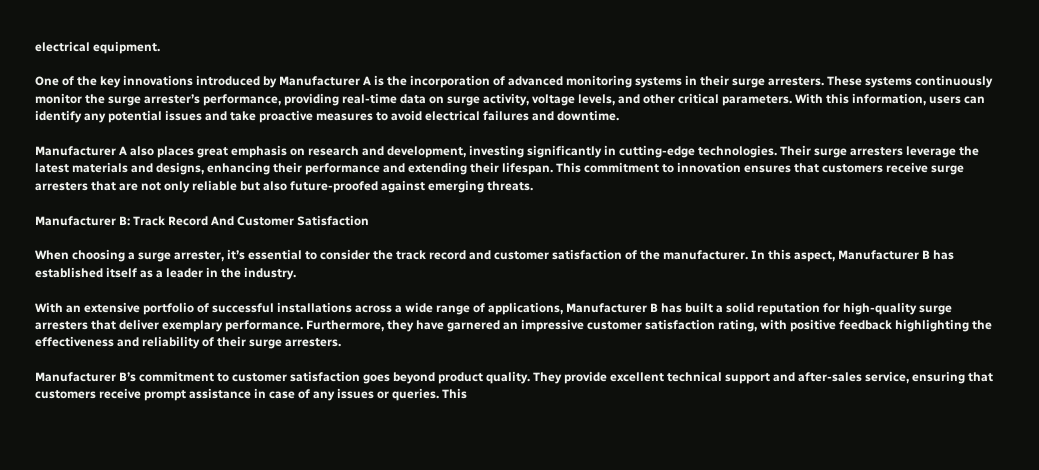electrical equipment.

One of the key innovations introduced by Manufacturer A is the incorporation of advanced monitoring systems in their surge arresters. These systems continuously monitor the surge arrester’s performance, providing real-time data on surge activity, voltage levels, and other critical parameters. With this information, users can identify any potential issues and take proactive measures to avoid electrical failures and downtime.

Manufacturer A also places great emphasis on research and development, investing significantly in cutting-edge technologies. Their surge arresters leverage the latest materials and designs, enhancing their performance and extending their lifespan. This commitment to innovation ensures that customers receive surge arresters that are not only reliable but also future-proofed against emerging threats.

Manufacturer B: Track Record And Customer Satisfaction

When choosing a surge arrester, it’s essential to consider the track record and customer satisfaction of the manufacturer. In this aspect, Manufacturer B has established itself as a leader in the industry.

With an extensive portfolio of successful installations across a wide range of applications, Manufacturer B has built a solid reputation for high-quality surge arresters that deliver exemplary performance. Furthermore, they have garnered an impressive customer satisfaction rating, with positive feedback highlighting the effectiveness and reliability of their surge arresters.

Manufacturer B’s commitment to customer satisfaction goes beyond product quality. They provide excellent technical support and after-sales service, ensuring that customers receive prompt assistance in case of any issues or queries. This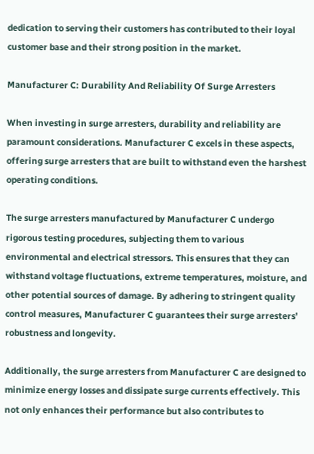dedication to serving their customers has contributed to their loyal customer base and their strong position in the market.

Manufacturer C: Durability And Reliability Of Surge Arresters

When investing in surge arresters, durability and reliability are paramount considerations. Manufacturer C excels in these aspects, offering surge arresters that are built to withstand even the harshest operating conditions.

The surge arresters manufactured by Manufacturer C undergo rigorous testing procedures, subjecting them to various environmental and electrical stressors. This ensures that they can withstand voltage fluctuations, extreme temperatures, moisture, and other potential sources of damage. By adhering to stringent quality control measures, Manufacturer C guarantees their surge arresters’ robustness and longevity.

Additionally, the surge arresters from Manufacturer C are designed to minimize energy losses and dissipate surge currents effectively. This not only enhances their performance but also contributes to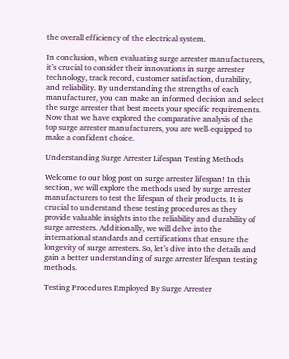the overall efficiency of the electrical system.

In conclusion, when evaluating surge arrester manufacturers, it’s crucial to consider their innovations in surge arrester technology, track record, customer satisfaction, durability, and reliability. By understanding the strengths of each manufacturer, you can make an informed decision and select the surge arrester that best meets your specific requirements. Now that we have explored the comparative analysis of the top surge arrester manufacturers, you are well-equipped to make a confident choice.

Understanding Surge Arrester Lifespan Testing Methods

Welcome to our blog post on surge arrester lifespan! In this section, we will explore the methods used by surge arrester manufacturers to test the lifespan of their products. It is crucial to understand these testing procedures as they provide valuable insights into the reliability and durability of surge arresters. Additionally, we will delve into the international standards and certifications that ensure the longevity of surge arresters. So, let’s dive into the details and gain a better understanding of surge arrester lifespan testing methods.

Testing Procedures Employed By Surge Arrester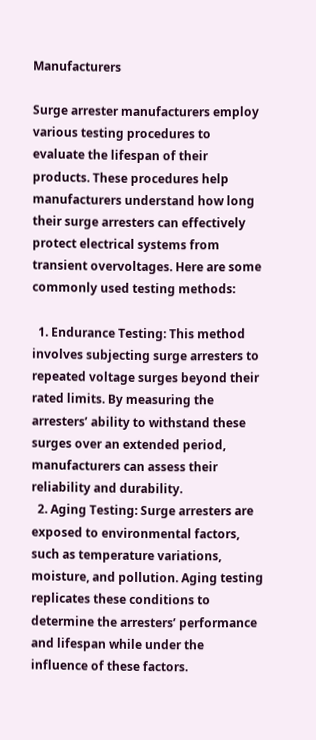Manufacturers

Surge arrester manufacturers employ various testing procedures to evaluate the lifespan of their products. These procedures help manufacturers understand how long their surge arresters can effectively protect electrical systems from transient overvoltages. Here are some commonly used testing methods:

  1. Endurance Testing: This method involves subjecting surge arresters to repeated voltage surges beyond their rated limits. By measuring the arresters’ ability to withstand these surges over an extended period, manufacturers can assess their reliability and durability.
  2. Aging Testing: Surge arresters are exposed to environmental factors, such as temperature variations, moisture, and pollution. Aging testing replicates these conditions to determine the arresters’ performance and lifespan while under the influence of these factors.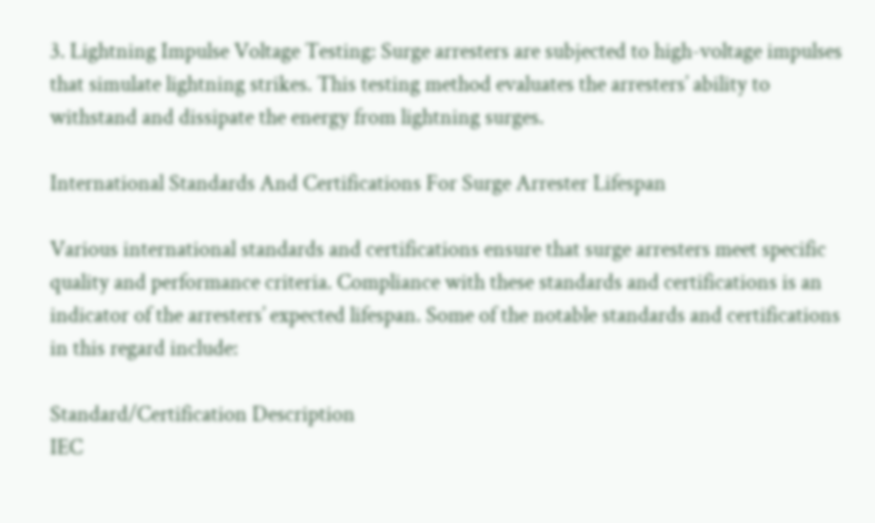3. Lightning Impulse Voltage Testing: Surge arresters are subjected to high-voltage impulses that simulate lightning strikes. This testing method evaluates the arresters’ ability to withstand and dissipate the energy from lightning surges.

International Standards And Certifications For Surge Arrester Lifespan

Various international standards and certifications ensure that surge arresters meet specific quality and performance criteria. Compliance with these standards and certifications is an indicator of the arresters’ expected lifespan. Some of the notable standards and certifications in this regard include:

Standard/Certification Description
IEC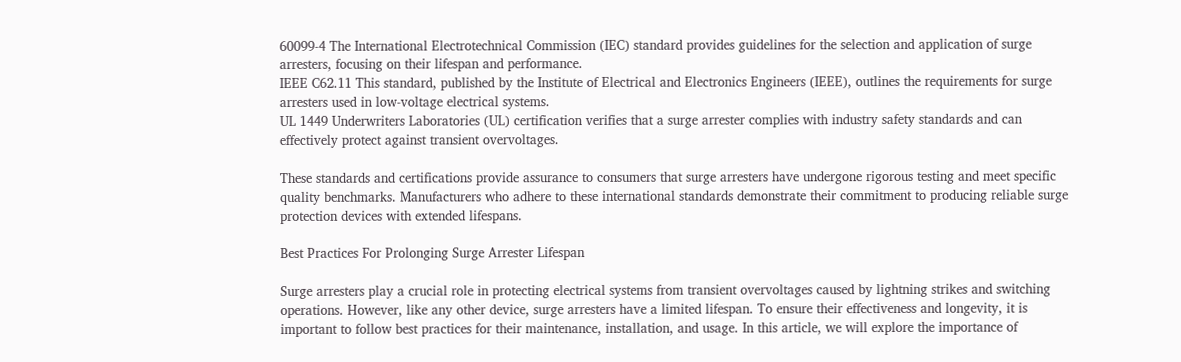60099-4 The International Electrotechnical Commission (IEC) standard provides guidelines for the selection and application of surge arresters, focusing on their lifespan and performance.
IEEE C62.11 This standard, published by the Institute of Electrical and Electronics Engineers (IEEE), outlines the requirements for surge arresters used in low-voltage electrical systems.
UL 1449 Underwriters Laboratories (UL) certification verifies that a surge arrester complies with industry safety standards and can effectively protect against transient overvoltages.

These standards and certifications provide assurance to consumers that surge arresters have undergone rigorous testing and meet specific quality benchmarks. Manufacturers who adhere to these international standards demonstrate their commitment to producing reliable surge protection devices with extended lifespans.

Best Practices For Prolonging Surge Arrester Lifespan

Surge arresters play a crucial role in protecting electrical systems from transient overvoltages caused by lightning strikes and switching operations. However, like any other device, surge arresters have a limited lifespan. To ensure their effectiveness and longevity, it is important to follow best practices for their maintenance, installation, and usage. In this article, we will explore the importance of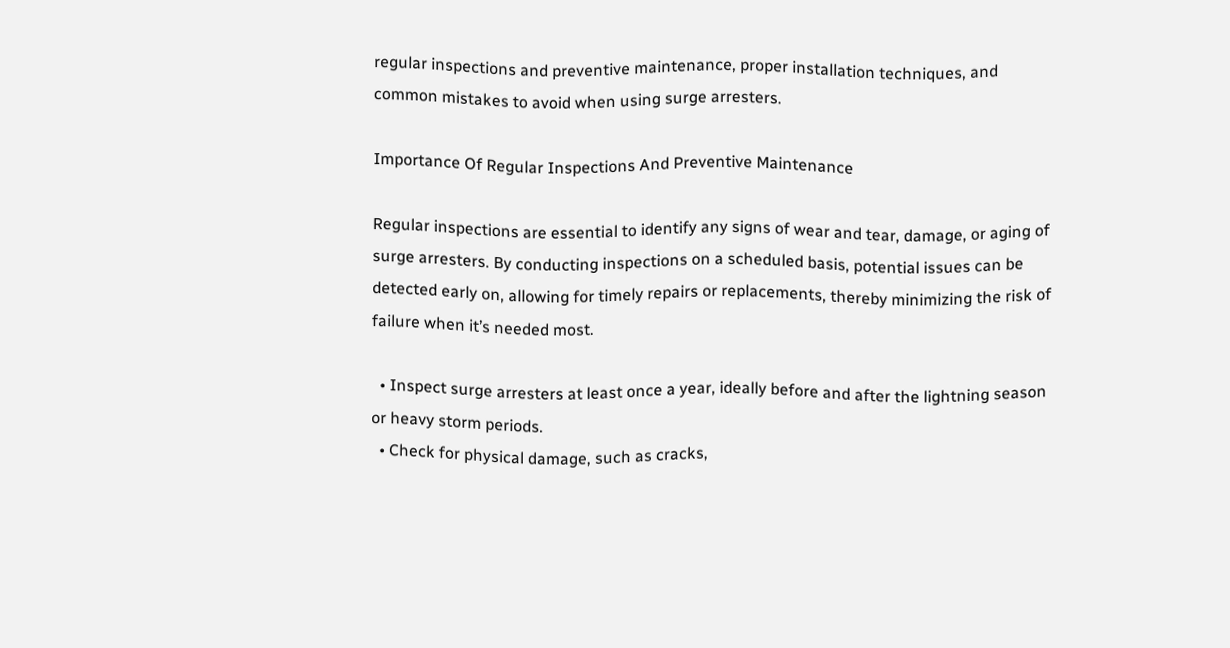regular inspections and preventive maintenance, proper installation techniques, and common mistakes to avoid when using surge arresters.

Importance Of Regular Inspections And Preventive Maintenance

Regular inspections are essential to identify any signs of wear and tear, damage, or aging of surge arresters. By conducting inspections on a scheduled basis, potential issues can be detected early on, allowing for timely repairs or replacements, thereby minimizing the risk of failure when it’s needed most.

  • Inspect surge arresters at least once a year, ideally before and after the lightning season or heavy storm periods.
  • Check for physical damage, such as cracks,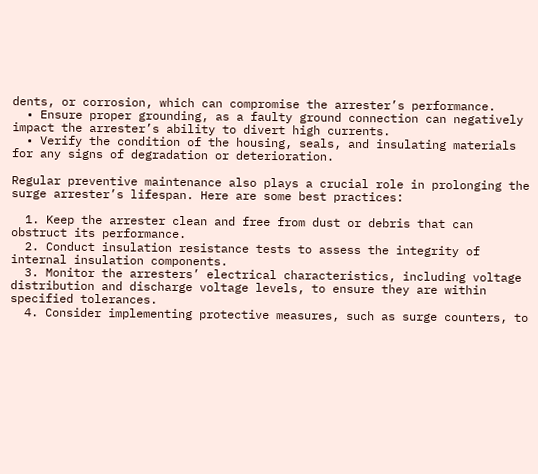dents, or corrosion, which can compromise the arrester’s performance.
  • Ensure proper grounding, as a faulty ground connection can negatively impact the arrester’s ability to divert high currents.
  • Verify the condition of the housing, seals, and insulating materials for any signs of degradation or deterioration.

Regular preventive maintenance also plays a crucial role in prolonging the surge arrester’s lifespan. Here are some best practices:

  1. Keep the arrester clean and free from dust or debris that can obstruct its performance.
  2. Conduct insulation resistance tests to assess the integrity of internal insulation components.
  3. Monitor the arresters’ electrical characteristics, including voltage distribution and discharge voltage levels, to ensure they are within specified tolerances.
  4. Consider implementing protective measures, such as surge counters, to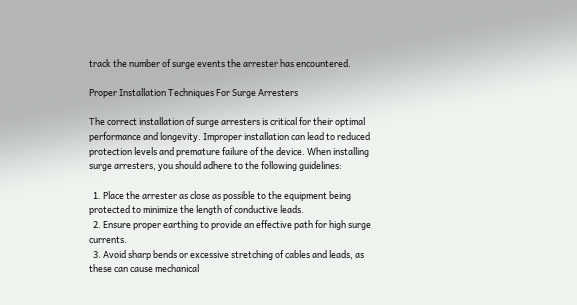track the number of surge events the arrester has encountered.

Proper Installation Techniques For Surge Arresters

The correct installation of surge arresters is critical for their optimal performance and longevity. Improper installation can lead to reduced protection levels and premature failure of the device. When installing surge arresters, you should adhere to the following guidelines:

  1. Place the arrester as close as possible to the equipment being protected to minimize the length of conductive leads.
  2. Ensure proper earthing to provide an effective path for high surge currents.
  3. Avoid sharp bends or excessive stretching of cables and leads, as these can cause mechanical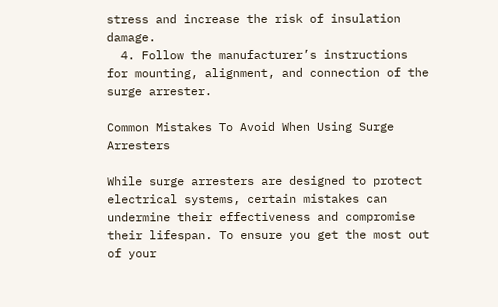stress and increase the risk of insulation damage.
  4. Follow the manufacturer’s instructions for mounting, alignment, and connection of the surge arrester.

Common Mistakes To Avoid When Using Surge Arresters

While surge arresters are designed to protect electrical systems, certain mistakes can undermine their effectiveness and compromise their lifespan. To ensure you get the most out of your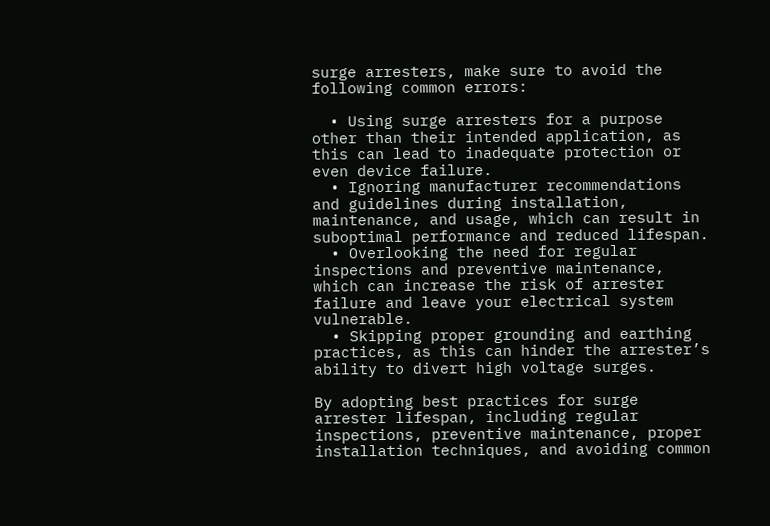surge arresters, make sure to avoid the following common errors:

  • Using surge arresters for a purpose other than their intended application, as this can lead to inadequate protection or even device failure.
  • Ignoring manufacturer recommendations and guidelines during installation, maintenance, and usage, which can result in suboptimal performance and reduced lifespan.
  • Overlooking the need for regular inspections and preventive maintenance, which can increase the risk of arrester failure and leave your electrical system vulnerable.
  • Skipping proper grounding and earthing practices, as this can hinder the arrester’s ability to divert high voltage surges.

By adopting best practices for surge arrester lifespan, including regular inspections, preventive maintenance, proper installation techniques, and avoiding common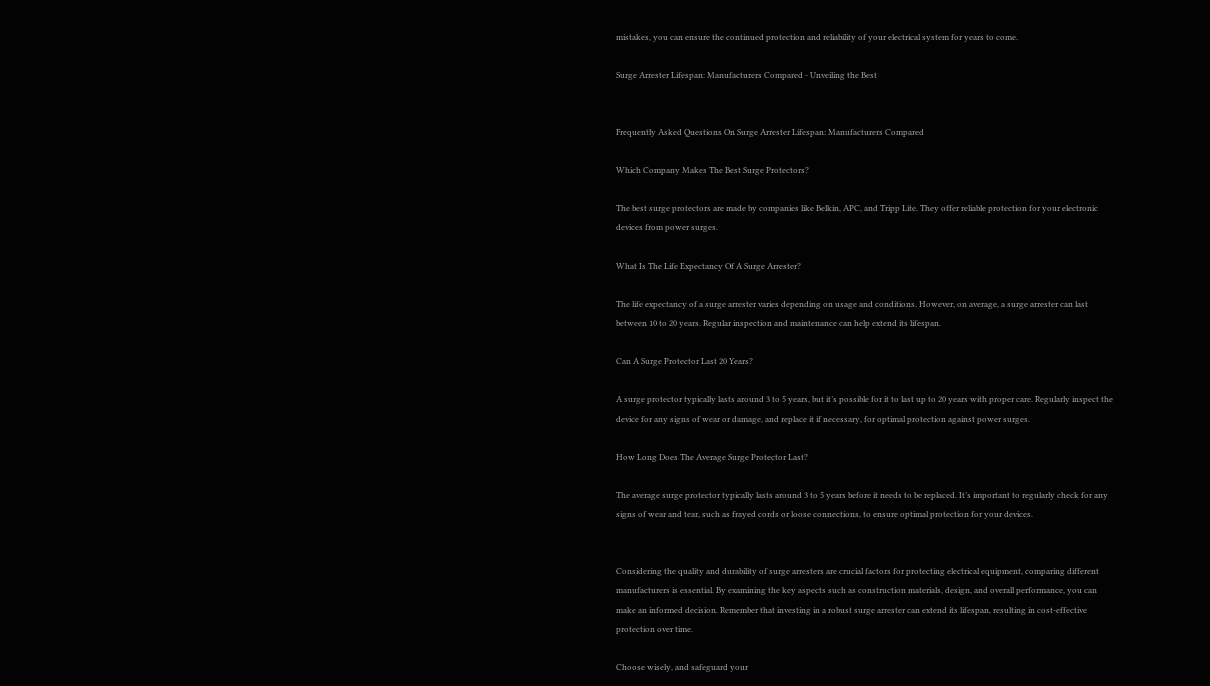mistakes, you can ensure the continued protection and reliability of your electrical system for years to come.

Surge Arrester Lifespan: Manufacturers Compared - Unveiling the Best


Frequently Asked Questions On Surge Arrester Lifespan: Manufacturers Compared

Which Company Makes The Best Surge Protectors?

The best surge protectors are made by companies like Belkin, APC, and Tripp Lite. They offer reliable protection for your electronic devices from power surges.

What Is The Life Expectancy Of A Surge Arrester?

The life expectancy of a surge arrester varies depending on usage and conditions. However, on average, a surge arrester can last between 10 to 20 years. Regular inspection and maintenance can help extend its lifespan.

Can A Surge Protector Last 20 Years?

A surge protector typically lasts around 3 to 5 years, but it’s possible for it to last up to 20 years with proper care. Regularly inspect the device for any signs of wear or damage, and replace it if necessary, for optimal protection against power surges.

How Long Does The Average Surge Protector Last?

The average surge protector typically lasts around 3 to 5 years before it needs to be replaced. It’s important to regularly check for any signs of wear and tear, such as frayed cords or loose connections, to ensure optimal protection for your devices.


Considering the quality and durability of surge arresters are crucial factors for protecting electrical equipment, comparing different manufacturers is essential. By examining the key aspects such as construction materials, design, and overall performance, you can make an informed decision. Remember that investing in a robust surge arrester can extend its lifespan, resulting in cost-effective protection over time.

Choose wisely, and safeguard your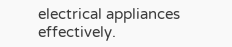electrical appliances effectively.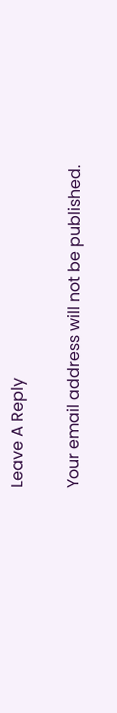Leave A Reply

Your email address will not be published.